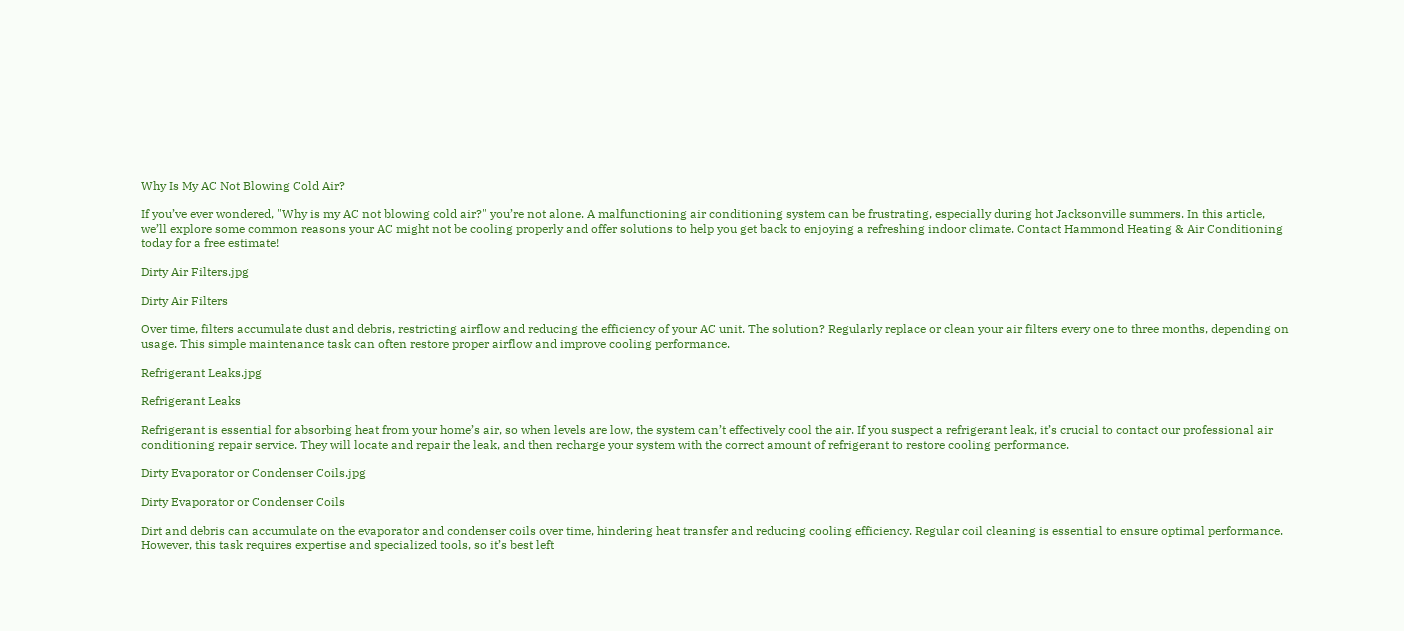Why Is My AC Not Blowing Cold Air?

If you’ve ever wondered, "Why is my AC not blowing cold air?" you’re not alone. A malfunctioning air conditioning system can be frustrating, especially during hot Jacksonville summers. In this article, we’ll explore some common reasons your AC might not be cooling properly and offer solutions to help you get back to enjoying a refreshing indoor climate. Contact Hammond Heating & Air Conditioning today for a free estimate!

Dirty Air Filters.jpg

Dirty Air Filters

Over time, filters accumulate dust and debris, restricting airflow and reducing the efficiency of your AC unit. The solution? Regularly replace or clean your air filters every one to three months, depending on usage. This simple maintenance task can often restore proper airflow and improve cooling performance.

Refrigerant Leaks.jpg

Refrigerant Leaks

Refrigerant is essential for absorbing heat from your home’s air, so when levels are low, the system can’t effectively cool the air. If you suspect a refrigerant leak, it’s crucial to contact our professional air conditioning repair service. They will locate and repair the leak, and then recharge your system with the correct amount of refrigerant to restore cooling performance.

Dirty Evaporator or Condenser Coils.jpg

Dirty Evaporator or Condenser Coils

Dirt and debris can accumulate on the evaporator and condenser coils over time, hindering heat transfer and reducing cooling efficiency. Regular coil cleaning is essential to ensure optimal performance. However, this task requires expertise and specialized tools, so it’s best left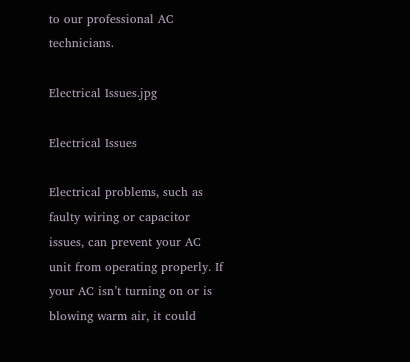to our professional AC technicians.

Electrical Issues.jpg

Electrical Issues

Electrical problems, such as faulty wiring or capacitor issues, can prevent your AC unit from operating properly. If your AC isn’t turning on or is blowing warm air, it could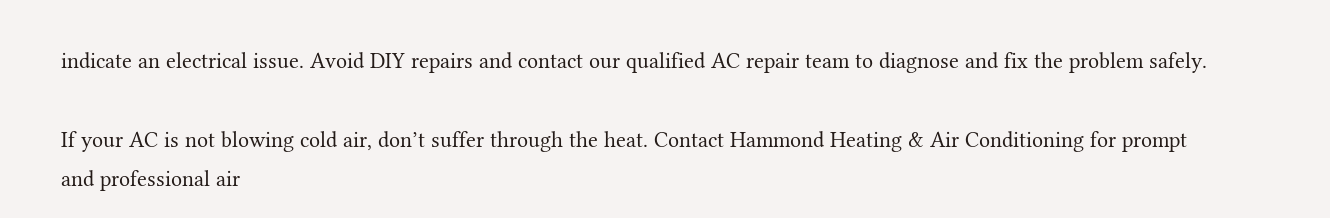indicate an electrical issue. Avoid DIY repairs and contact our qualified AC repair team to diagnose and fix the problem safely.

If your AC is not blowing cold air, don’t suffer through the heat. Contact Hammond Heating & Air Conditioning for prompt and professional air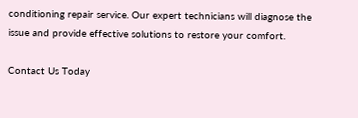conditioning repair service. Our expert technicians will diagnose the issue and provide effective solutions to restore your comfort.

Contact Us Today